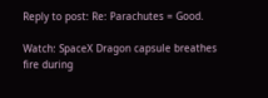Reply to post: Re: Parachutes = Good.

Watch: SpaceX Dragon capsule breathes fire during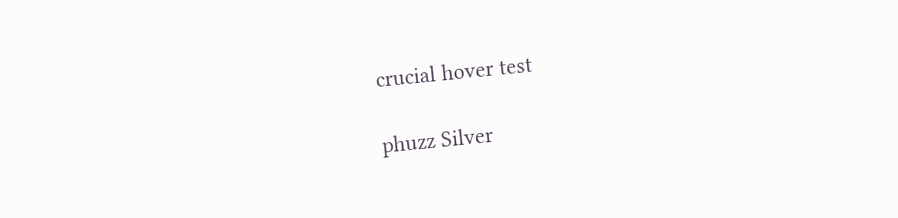crucial hover test

phuzz Silver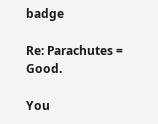badge

Re: Parachutes = Good.

You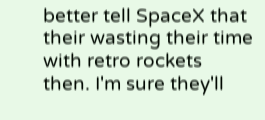better tell SpaceX that their wasting their time with retro rockets then. I'm sure they'll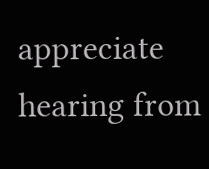appreciate hearing from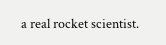a real rocket scientist.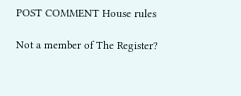POST COMMENT House rules

Not a member of The Register?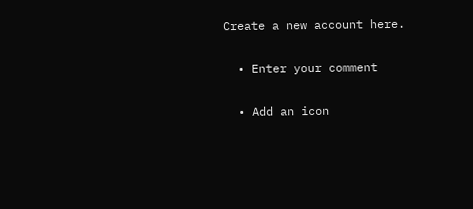Create a new account here.

  • Enter your comment

  • Add an icon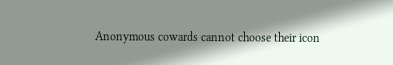Anonymous cowards cannot choose their icon